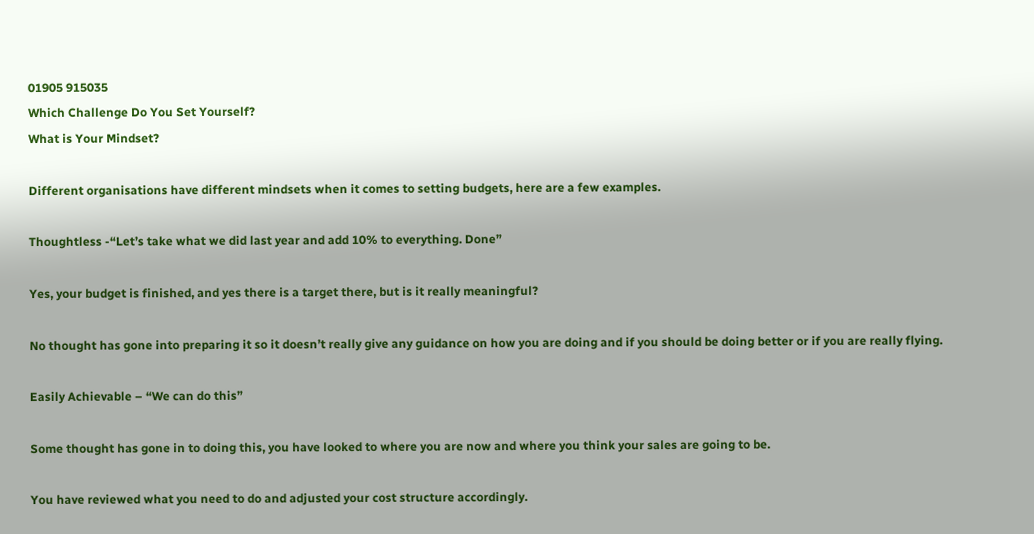01905 915035
Which Challenge Do You Set Yourself?
What is Your Mindset?

Different organisations have different mindsets when it comes to setting budgets, here are a few examples.

Thoughtless -“Let’s take what we did last year and add 10% to everything. Done”

Yes, your budget is finished, and yes there is a target there, but is it really meaningful?

No thought has gone into preparing it so it doesn’t really give any guidance on how you are doing and if you should be doing better or if you are really flying.

Easily Achievable – “We can do this”

Some thought has gone in to doing this, you have looked to where you are now and where you think your sales are going to be.

You have reviewed what you need to do and adjusted your cost structure accordingly.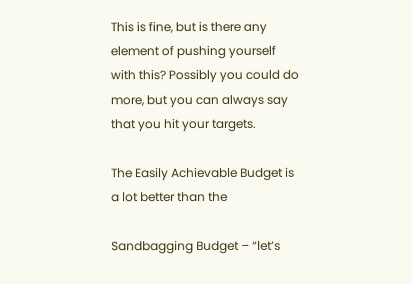This is fine, but is there any element of pushing yourself with this? Possibly you could do more, but you can always say that you hit your targets.

The Easily Achievable Budget is a lot better than the

Sandbagging Budget – “let’s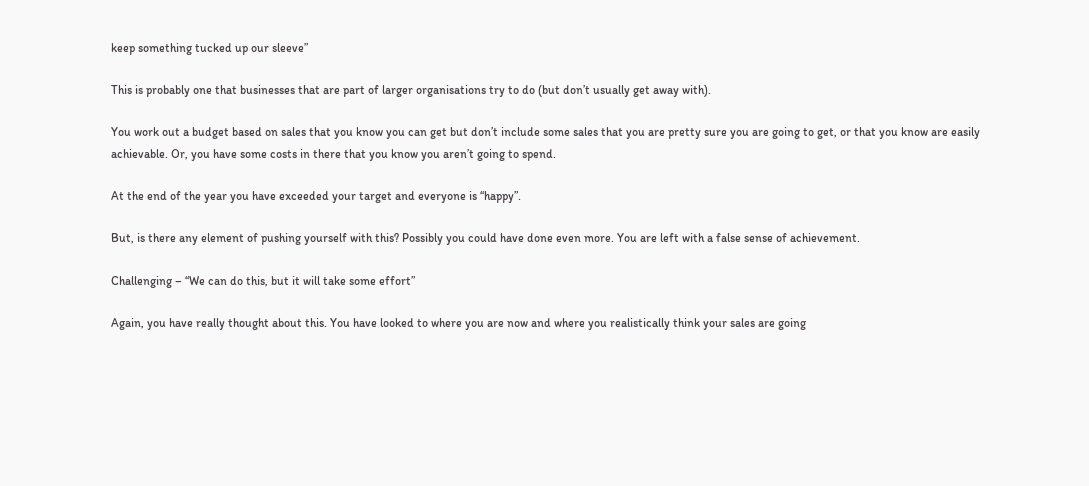keep something tucked up our sleeve”

This is probably one that businesses that are part of larger organisations try to do (but don’t usually get away with).

You work out a budget based on sales that you know you can get but don’t include some sales that you are pretty sure you are going to get, or that you know are easily achievable. Or, you have some costs in there that you know you aren’t going to spend.

At the end of the year you have exceeded your target and everyone is “happy”.

But, is there any element of pushing yourself with this? Possibly you could have done even more. You are left with a false sense of achievement.

Challenging – “We can do this, but it will take some effort”

Again, you have really thought about this. You have looked to where you are now and where you realistically think your sales are going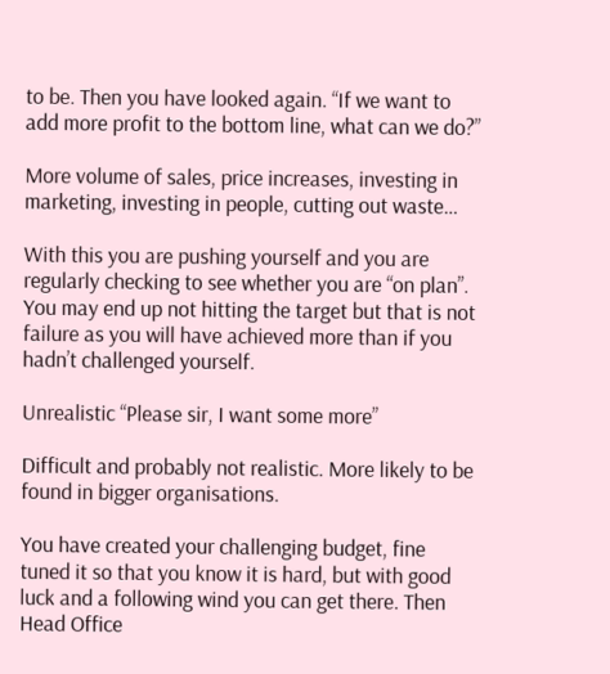to be. Then you have looked again. “If we want to add more profit to the bottom line, what can we do?”

More volume of sales, price increases, investing in marketing, investing in people, cutting out waste…

With this you are pushing yourself and you are regularly checking to see whether you are “on plan”. You may end up not hitting the target but that is not failure as you will have achieved more than if you hadn’t challenged yourself.

Unrealistic “Please sir, I want some more”

Difficult and probably not realistic. More likely to be found in bigger organisations.

You have created your challenging budget, fine tuned it so that you know it is hard, but with good luck and a following wind you can get there. Then Head Office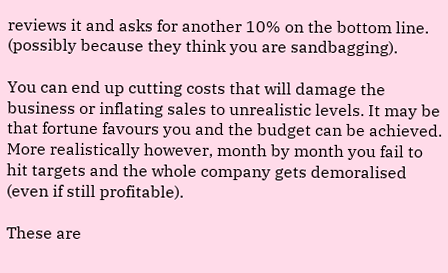reviews it and asks for another 10% on the bottom line. (possibly because they think you are sandbagging).

You can end up cutting costs that will damage the business or inflating sales to unrealistic levels. It may be that fortune favours you and the budget can be achieved. More realistically however, month by month you fail to hit targets and the whole company gets demoralised (even if still profitable).

These are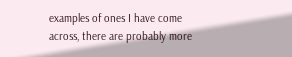examples of ones I have come across, there are probably more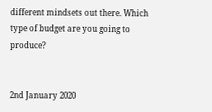different mindsets out there. Which type of budget are you going to produce?


2nd January 2020